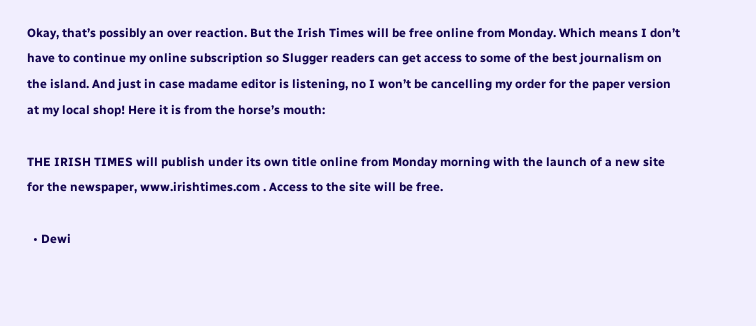Okay, that’s possibly an over reaction. But the Irish Times will be free online from Monday. Which means I don’t have to continue my online subscription so Slugger readers can get access to some of the best journalism on the island. And just in case madame editor is listening, no I won’t be cancelling my order for the paper version at my local shop! Here it is from the horse’s mouth:

THE IRISH TIMES will publish under its own title online from Monday morning with the launch of a new site for the newspaper, www.irishtimes.com . Access to the site will be free.

  • Dewi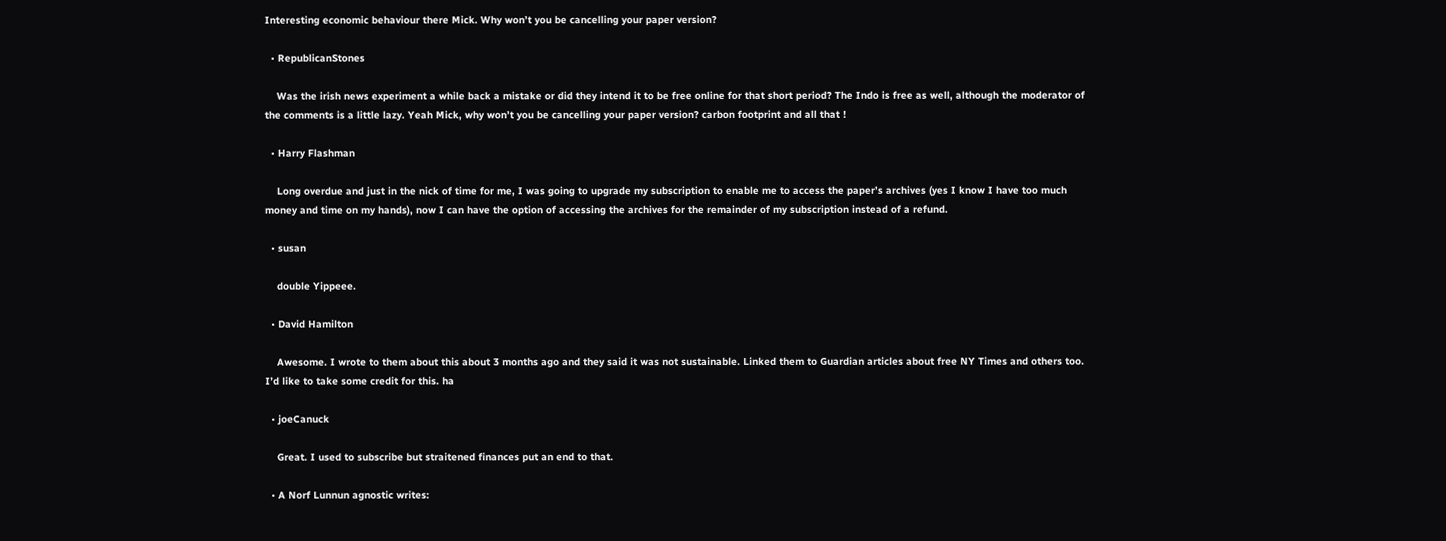Interesting economic behaviour there Mick. Why won’t you be cancelling your paper version?

  • RepublicanStones

    Was the irish news experiment a while back a mistake or did they intend it to be free online for that short period? The Indo is free as well, although the moderator of the comments is a little lazy. Yeah Mick, why won’t you be cancelling your paper version? carbon footprint and all that !

  • Harry Flashman

    Long overdue and just in the nick of time for me, I was going to upgrade my subscription to enable me to access the paper’s archives (yes I know I have too much money and time on my hands), now I can have the option of accessing the archives for the remainder of my subscription instead of a refund.

  • susan

    double Yippeee.

  • David Hamilton

    Awesome. I wrote to them about this about 3 months ago and they said it was not sustainable. Linked them to Guardian articles about free NY Times and others too. I’d like to take some credit for this. ha

  • joeCanuck

    Great. I used to subscribe but straitened finances put an end to that.

  • A Norf Lunnun agnostic writes: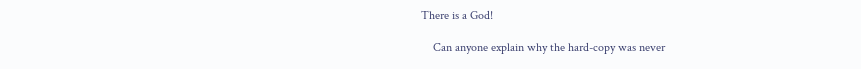There is a God!

    Can anyone explain why the hard-copy was never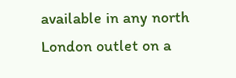available in any north London outlet on a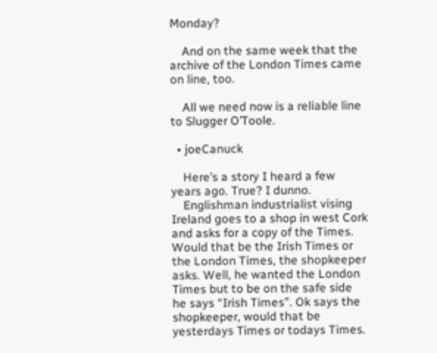Monday?

    And on the same week that the archive of the London Times came on line, too.

    All we need now is a reliable line to Slugger O’Toole.

  • joeCanuck

    Here’s a story I heard a few years ago. True? I dunno.
    Englishman industrialist vising Ireland goes to a shop in west Cork and asks for a copy of the Times. Would that be the Irish Times or the London Times, the shopkeeper asks. Well, he wanted the London Times but to be on the safe side he says “Irish Times”. Ok says the shopkeeper, would that be yesterdays Times or todays Times.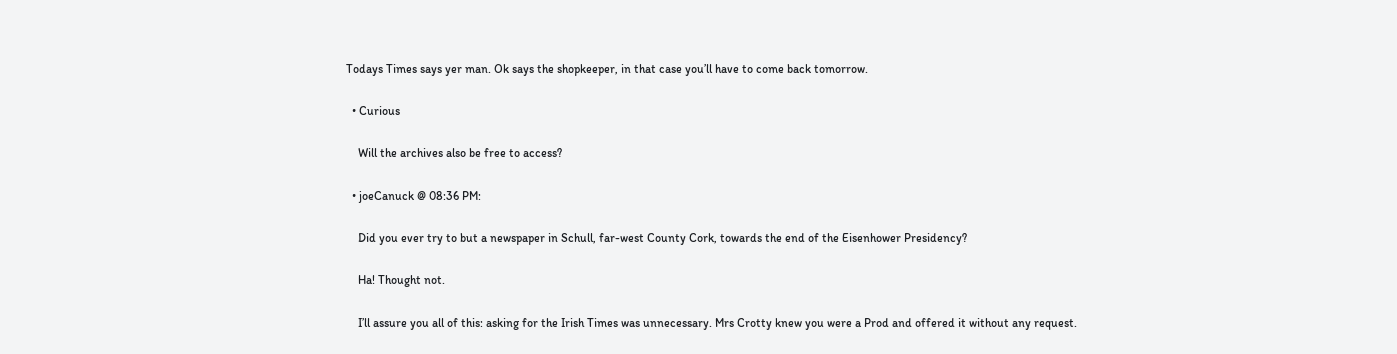Todays Times says yer man. Ok says the shopkeeper, in that case you’ll have to come back tomorrow.

  • Curious

    Will the archives also be free to access?

  • joeCanuck @ 08:36 PM:

    Did you ever try to but a newspaper in Schull, far-west County Cork, towards the end of the Eisenhower Presidency?

    Ha! Thought not.

    I’ll assure you all of this: asking for the Irish Times was unnecessary. Mrs Crotty knew you were a Prod and offered it without any request.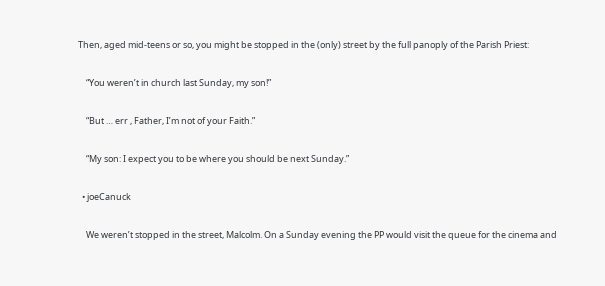Then, aged mid-teens or so, you might be stopped in the (only) street by the full panoply of the Parish Priest:

    “You weren’t in church last Sunday, my son!”

    “But … err , Father, I’m not of your Faith.”

    “My son: I expect you to be where you should be next Sunday.”

  • joeCanuck

    We weren’t stopped in the street, Malcolm. On a Sunday evening the PP would visit the queue for the cinema and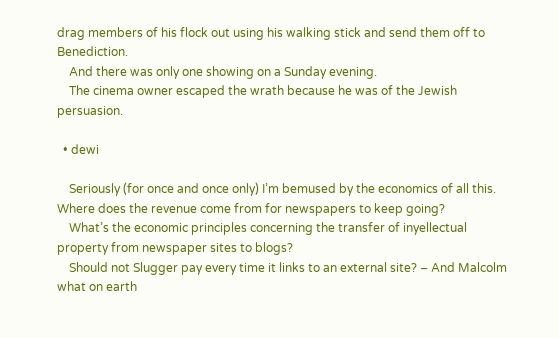drag members of his flock out using his walking stick and send them off to Benediction.
    And there was only one showing on a Sunday evening.
    The cinema owner escaped the wrath because he was of the Jewish persuasion.

  • dewi

    Seriously (for once and once only) I’m bemused by the economics of all this. Where does the revenue come from for newspapers to keep going?
    What’s the economic principles concerning the transfer of inyellectual property from newspaper sites to blogs?
    Should not Slugger pay every time it links to an external site? – And Malcolm what on earth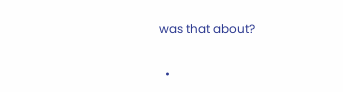was that about?

  •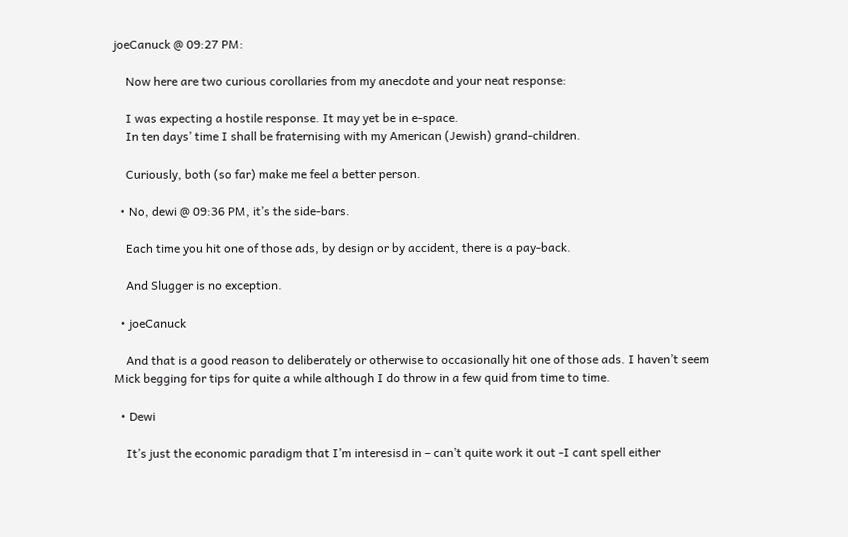joeCanuck @ 09:27 PM:

    Now here are two curious corollaries from my anecdote and your neat response:

    I was expecting a hostile response. It may yet be in e-space.
    In ten days’ time I shall be fraternising with my American (Jewish) grand-children.

    Curiously, both (so far) make me feel a better person.

  • No, dewi @ 09:36 PM, it’s the side-bars.

    Each time you hit one of those ads, by design or by accident, there is a pay-back.

    And Slugger is no exception.

  • joeCanuck

    And that is a good reason to deliberately or otherwise to occasionally hit one of those ads. I haven’t seem Mick begging for tips for quite a while although I do throw in a few quid from time to time.

  • Dewi

    It’s just the economic paradigm that I’m interesisd in – can’t quite work it out -I cant spell either